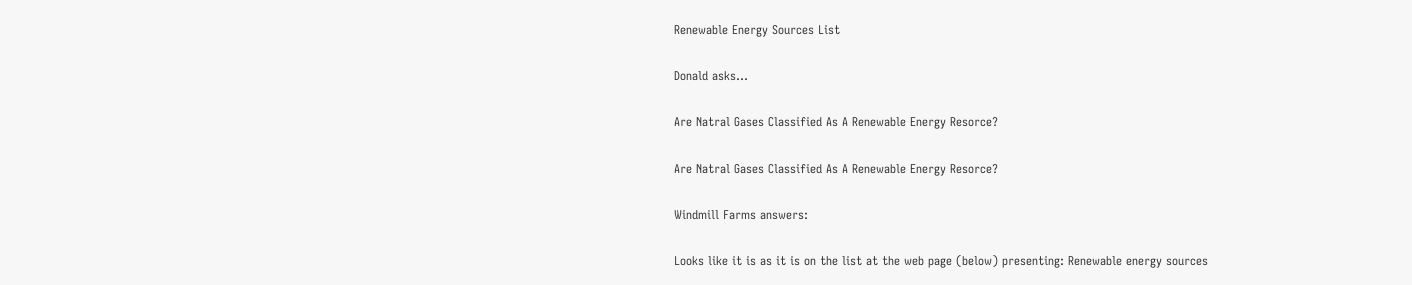Renewable Energy Sources List

Donald asks…

Are Natral Gases Classified As A Renewable Energy Resorce?

Are Natral Gases Classified As A Renewable Energy Resorce?

Windmill Farms answers:

Looks like it is as it is on the list at the web page (below) presenting: Renewable energy sources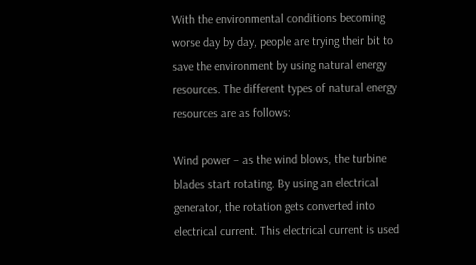With the environmental conditions becoming worse day by day, people are trying their bit to save the environment by using natural energy resources. The different types of natural energy resources are as follows:

Wind power – as the wind blows, the turbine blades start rotating. By using an electrical generator, the rotation gets converted into electrical current. This electrical current is used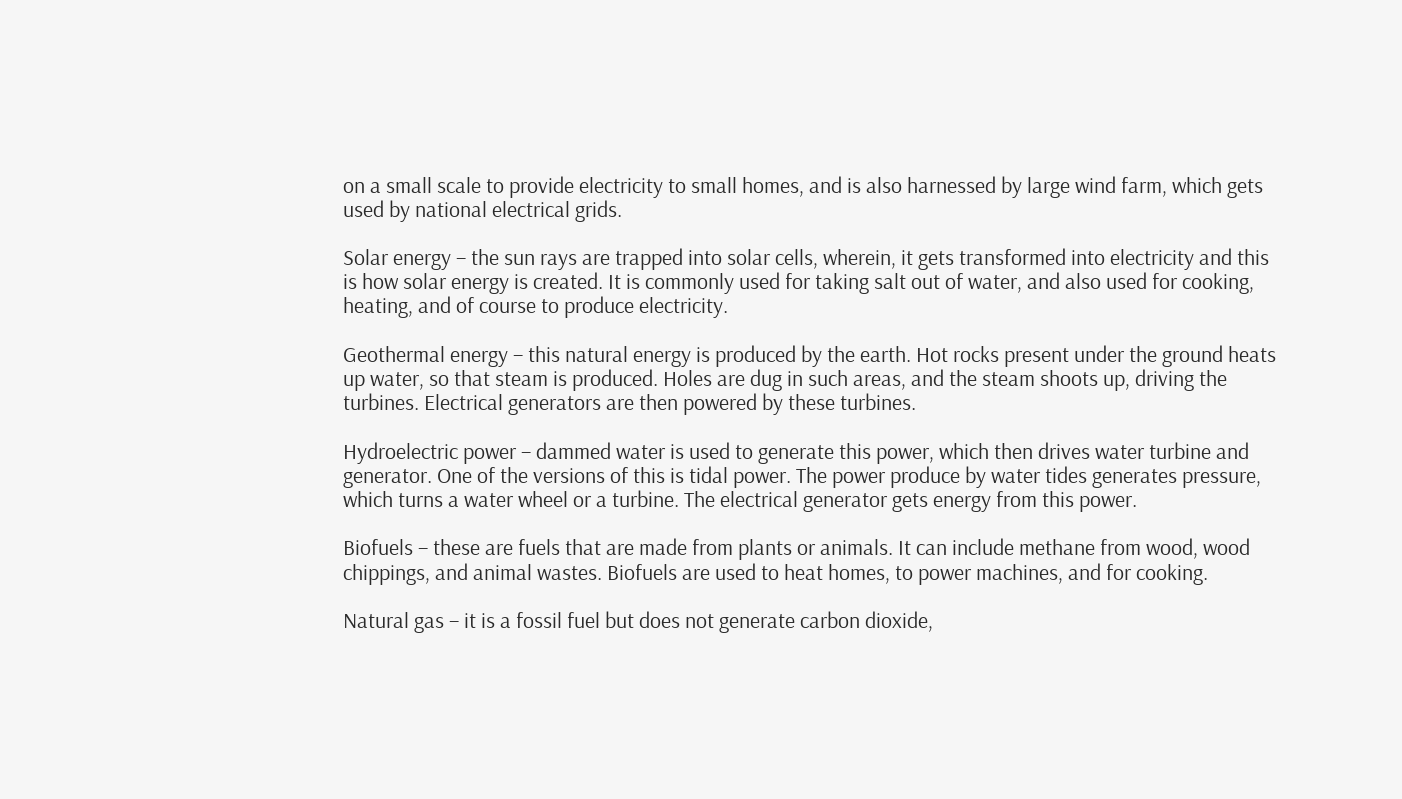on a small scale to provide electricity to small homes, and is also harnessed by large wind farm, which gets used by national electrical grids.

Solar energy – the sun rays are trapped into solar cells, wherein, it gets transformed into electricity and this is how solar energy is created. It is commonly used for taking salt out of water, and also used for cooking, heating, and of course to produce electricity.

Geothermal energy – this natural energy is produced by the earth. Hot rocks present under the ground heats up water, so that steam is produced. Holes are dug in such areas, and the steam shoots up, driving the turbines. Electrical generators are then powered by these turbines.

Hydroelectric power – dammed water is used to generate this power, which then drives water turbine and generator. One of the versions of this is tidal power. The power produce by water tides generates pressure, which turns a water wheel or a turbine. The electrical generator gets energy from this power.

Biofuels – these are fuels that are made from plants or animals. It can include methane from wood, wood chippings, and animal wastes. Biofuels are used to heat homes, to power machines, and for cooking.

Natural gas – it is a fossil fuel but does not generate carbon dioxide,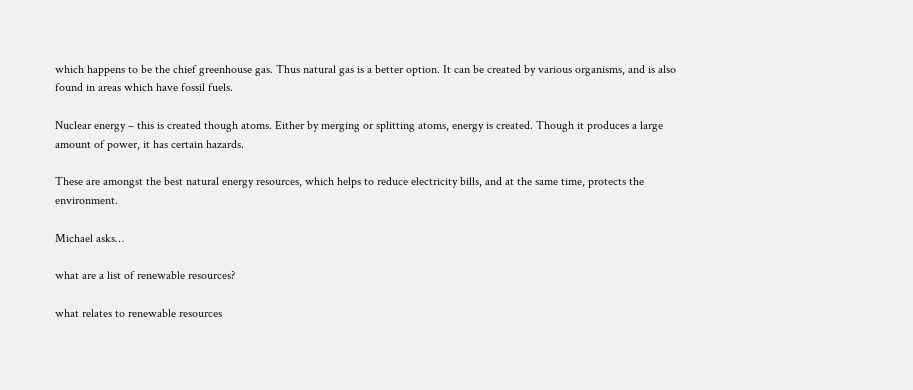which happens to be the chief greenhouse gas. Thus natural gas is a better option. It can be created by various organisms, and is also found in areas which have fossil fuels.

Nuclear energy – this is created though atoms. Either by merging or splitting atoms, energy is created. Though it produces a large amount of power, it has certain hazards.

These are amongst the best natural energy resources, which helps to reduce electricity bills, and at the same time, protects the environment.

Michael asks…

what are a list of renewable resources?

what relates to renewable resources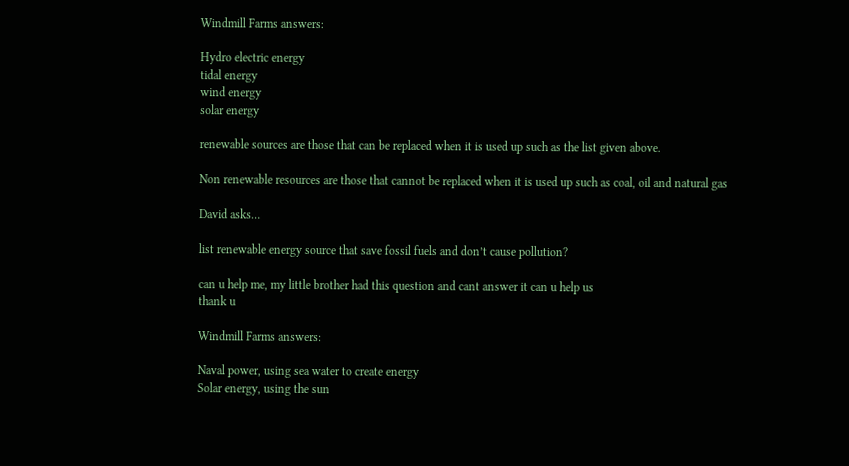Windmill Farms answers:

Hydro electric energy
tidal energy
wind energy
solar energy

renewable sources are those that can be replaced when it is used up such as the list given above.

Non renewable resources are those that cannot be replaced when it is used up such as coal, oil and natural gas

David asks…

list renewable energy source that save fossil fuels and don’t cause pollution?

can u help me, my little brother had this question and cant answer it can u help us
thank u

Windmill Farms answers:

Naval power, using sea water to create energy
Solar energy, using the sun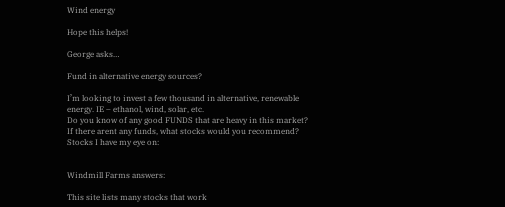Wind energy

Hope this helps!

George asks…

Fund in alternative energy sources?

I’m looking to invest a few thousand in alternative, renewable energy. IE – ethanol, wind, solar, etc.
Do you know of any good FUNDS that are heavy in this market?
If there arent any funds, what stocks would you recommend?
Stocks I have my eye on:


Windmill Farms answers:

This site lists many stocks that work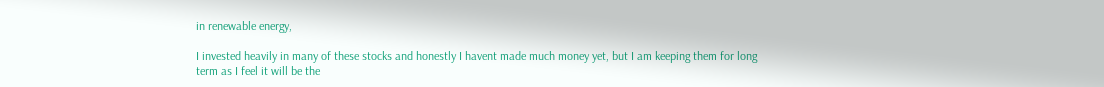in renewable energy,

I invested heavily in many of these stocks and honestly I havent made much money yet, but I am keeping them for long term as I feel it will be the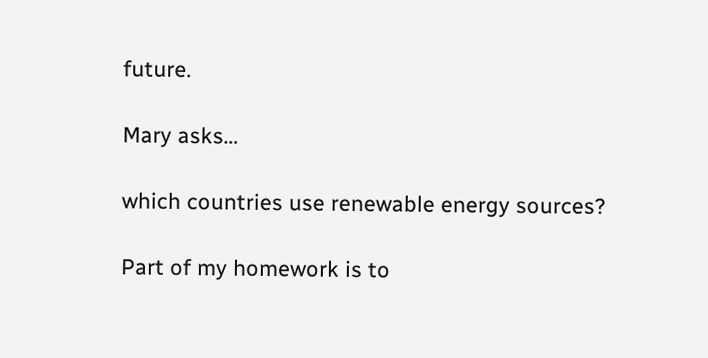future.

Mary asks…

which countries use renewable energy sources?

Part of my homework is to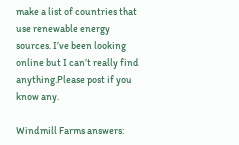make a list of countries that use renewable energy sources. I’ve been looking online but I can’t really find anything.Please post if you know any.

Windmill Farms answers: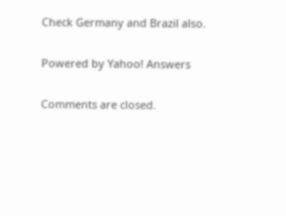Check Germany and Brazil also.

Powered by Yahoo! Answers

Comments are closed.